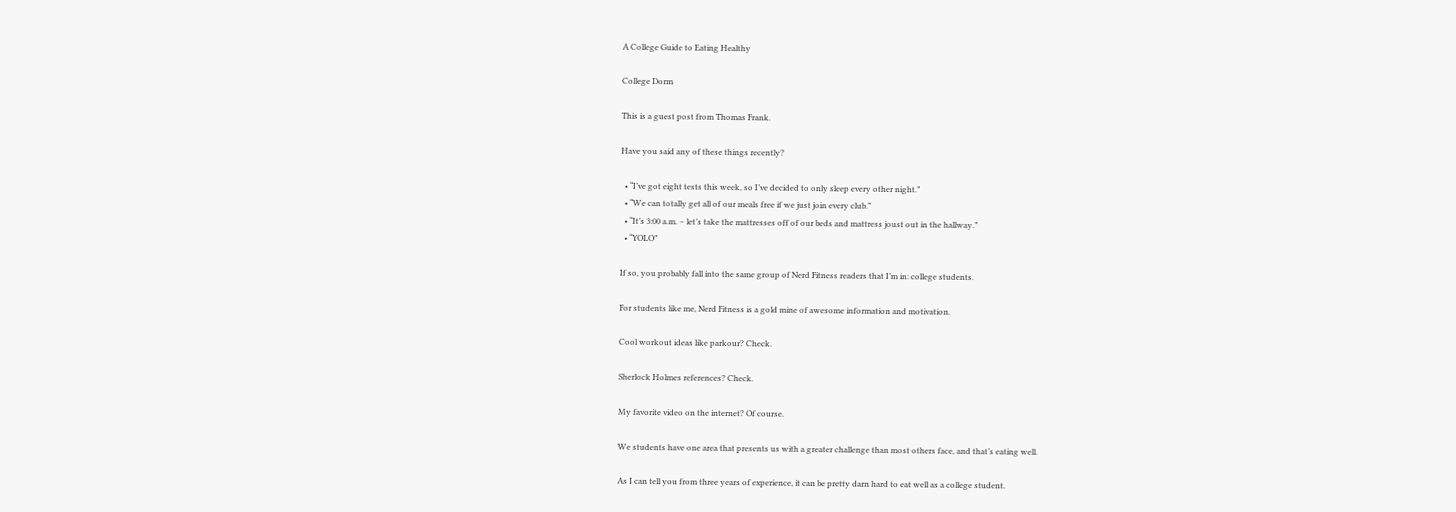A College Guide to Eating Healthy

College Dorm

This is a guest post from Thomas Frank.

Have you said any of these things recently?

  • “I’ve got eight tests this week, so I’ve decided to only sleep every other night.”
  • “We can totally get all of our meals free if we just join every club.”
  • “It’s 3:00 a.m. – let’s take the mattresses off of our beds and mattress joust out in the hallway.”
  • “YOLO”

If so, you probably fall into the same group of Nerd Fitness readers that I’m in: college students.

For students like me, Nerd Fitness is a gold mine of awesome information and motivation.

Cool workout ideas like parkour? Check.

Sherlock Holmes references? Check.

My favorite video on the internet? Of course.

We students have one area that presents us with a greater challenge than most others face, and that’s eating well.

As I can tell you from three years of experience, it can be pretty darn hard to eat well as a college student.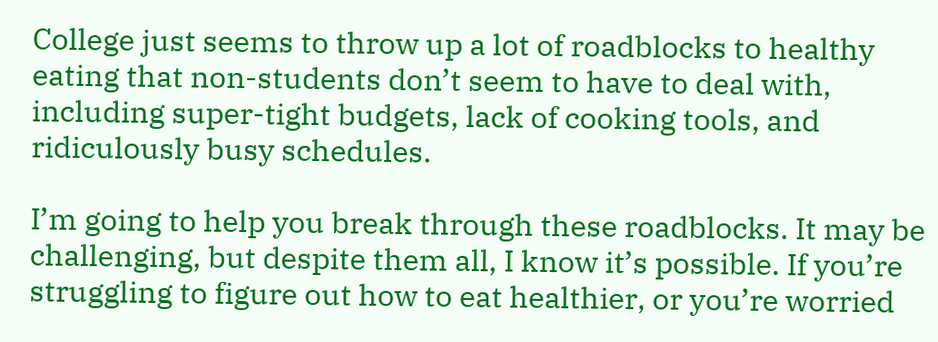College just seems to throw up a lot of roadblocks to healthy eating that non-students don’t seem to have to deal with, including super-tight budgets, lack of cooking tools, and ridiculously busy schedules.

I’m going to help you break through these roadblocks. It may be challenging, but despite them all, I know it’s possible. If you’re struggling to figure out how to eat healthier, or you’re worried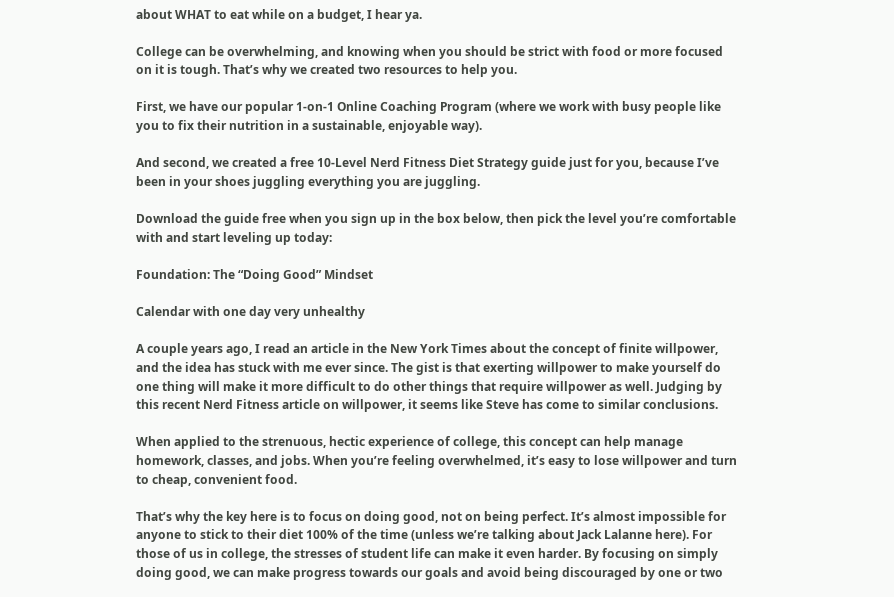about WHAT to eat while on a budget, I hear ya.

College can be overwhelming, and knowing when you should be strict with food or more focused on it is tough. That’s why we created two resources to help you.

First, we have our popular 1-on-1 Online Coaching Program (where we work with busy people like you to fix their nutrition in a sustainable, enjoyable way).

And second, we created a free 10-Level Nerd Fitness Diet Strategy guide just for you, because I’ve been in your shoes juggling everything you are juggling.

Download the guide free when you sign up in the box below, then pick the level you’re comfortable with and start leveling up today:

Foundation: The “Doing Good” Mindset

Calendar with one day very unhealthy

A couple years ago, I read an article in the New York Times about the concept of finite willpower, and the idea has stuck with me ever since. The gist is that exerting willpower to make yourself do one thing will make it more difficult to do other things that require willpower as well. Judging by this recent Nerd Fitness article on willpower, it seems like Steve has come to similar conclusions.

When applied to the strenuous, hectic experience of college, this concept can help manage homework, classes, and jobs. When you’re feeling overwhelmed, it’s easy to lose willpower and turn to cheap, convenient food.

That’s why the key here is to focus on doing good, not on being perfect. It’s almost impossible for anyone to stick to their diet 100% of the time (unless we’re talking about Jack Lalanne here). For those of us in college, the stresses of student life can make it even harder. By focusing on simply doing good, we can make progress towards our goals and avoid being discouraged by one or two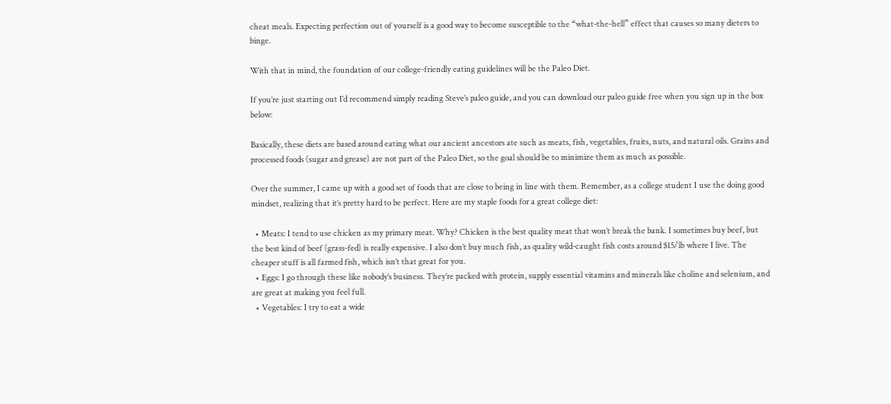cheat meals. Expecting perfection out of yourself is a good way to become susceptible to the “what-the-hell” effect that causes so many dieters to binge.

With that in mind, the foundation of our college-friendly eating guidelines will be the Paleo Diet.

If you’re just starting out I’d recommend simply reading Steve’s paleo guide, and you can download our paleo guide free when you sign up in the box below:

Basically, these diets are based around eating what our ancient ancestors ate such as meats, fish, vegetables, fruits, nuts, and natural oils. Grains and processed foods (sugar and grease) are not part of the Paleo Diet, so the goal should be to minimize them as much as possible.

Over the summer, I came up with a good set of foods that are close to being in line with them. Remember, as a college student I use the doing good mindset, realizing that it’s pretty hard to be perfect. Here are my staple foods for a great college diet:

  • Meats: I tend to use chicken as my primary meat. Why? Chicken is the best quality meat that won’t break the bank. I sometimes buy beef, but the best kind of beef (grass-fed) is really expensive. I also don’t buy much fish, as quality wild-caught fish costs around $15/lb where I live. The cheaper stuff is all farmed fish, which isn’t that great for you.
  • Eggs: I go through these like nobody’s business. They’re packed with protein, supply essential vitamins and minerals like choline and selenium, and are great at making you feel full.
  • Vegetables: I try to eat a wide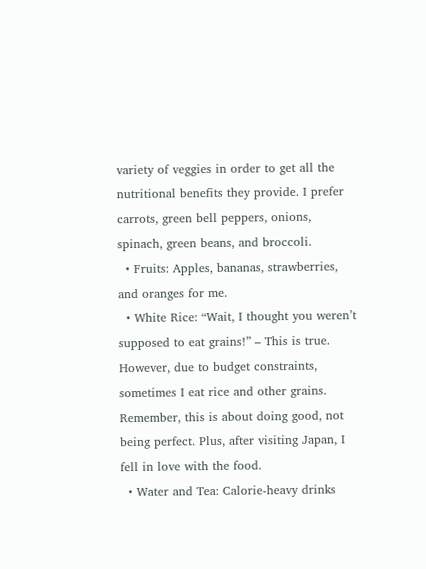variety of veggies in order to get all the nutritional benefits they provide. I prefer carrots, green bell peppers, onions, spinach, green beans, and broccoli.
  • Fruits: Apples, bananas, strawberries, and oranges for me.
  • White Rice: “Wait, I thought you weren’t supposed to eat grains!” – This is true. However, due to budget constraints, sometimes I eat rice and other grains. Remember, this is about doing good, not being perfect. Plus, after visiting Japan, I fell in love with the food.
  • Water and Tea: Calorie-heavy drinks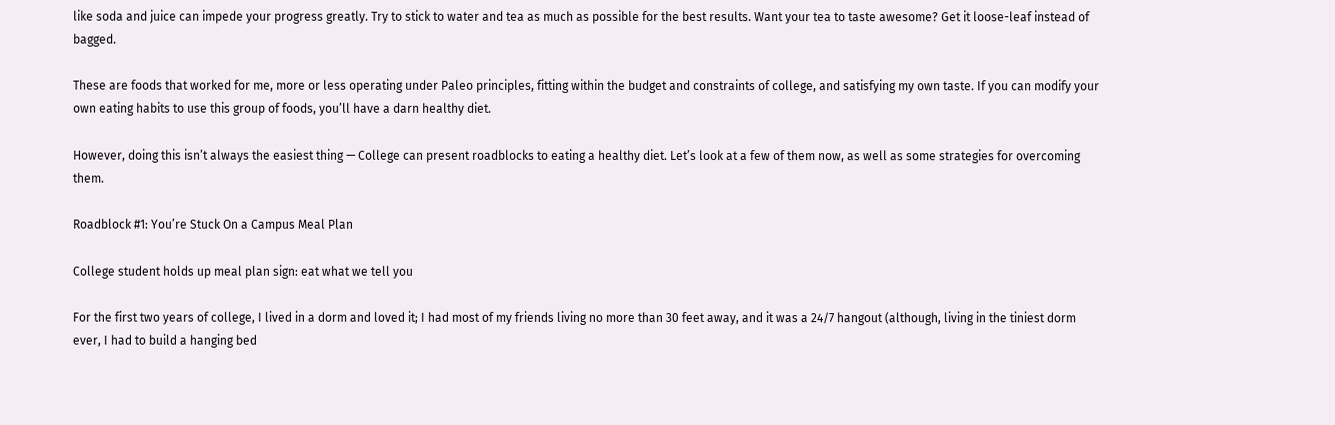like soda and juice can impede your progress greatly. Try to stick to water and tea as much as possible for the best results. Want your tea to taste awesome? Get it loose-leaf instead of bagged.

These are foods that worked for me, more or less operating under Paleo principles, fitting within the budget and constraints of college, and satisfying my own taste. If you can modify your own eating habits to use this group of foods, you’ll have a darn healthy diet.

However, doing this isn’t always the easiest thing — College can present roadblocks to eating a healthy diet. Let’s look at a few of them now, as well as some strategies for overcoming them.

Roadblock #1: You’re Stuck On a Campus Meal Plan

College student holds up meal plan sign: eat what we tell you

For the first two years of college, I lived in a dorm and loved it; I had most of my friends living no more than 30 feet away, and it was a 24/7 hangout (although, living in the tiniest dorm ever, I had to build a hanging bed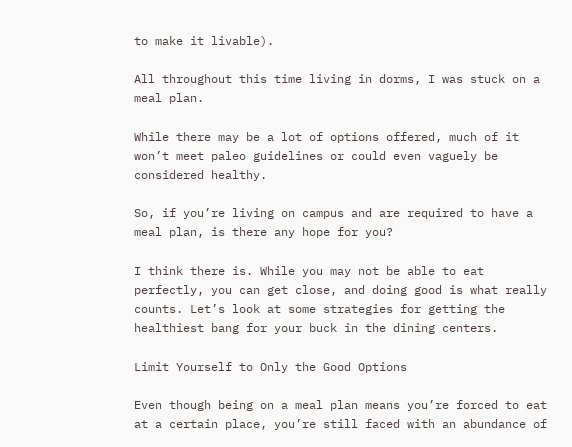to make it livable).

All throughout this time living in dorms, I was stuck on a meal plan.

While there may be a lot of options offered, much of it won’t meet paleo guidelines or could even vaguely be considered healthy.

So, if you’re living on campus and are required to have a meal plan, is there any hope for you?

I think there is. While you may not be able to eat perfectly, you can get close, and doing good is what really counts. Let’s look at some strategies for getting the healthiest bang for your buck in the dining centers.

Limit Yourself to Only the Good Options

Even though being on a meal plan means you’re forced to eat at a certain place, you’re still faced with an abundance of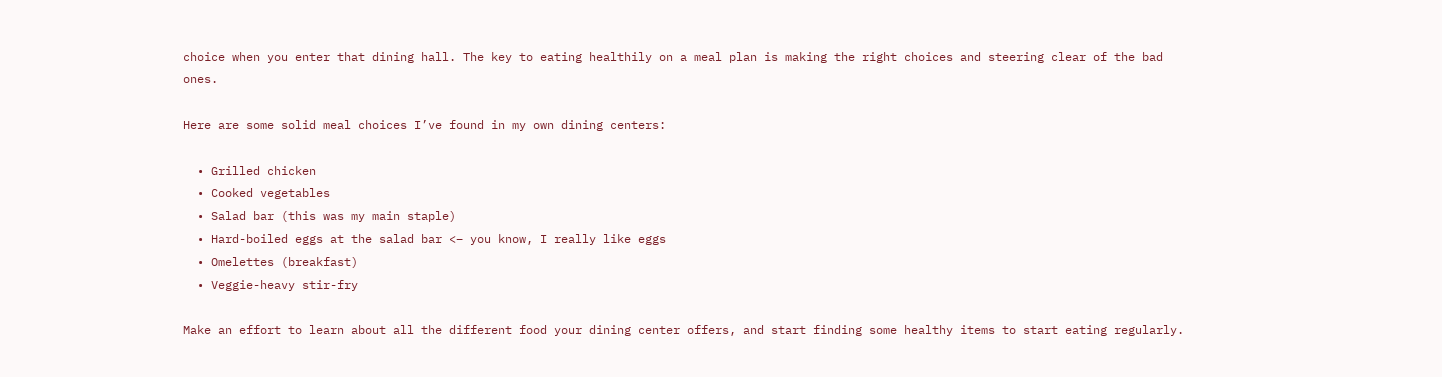choice when you enter that dining hall. The key to eating healthily on a meal plan is making the right choices and steering clear of the bad ones.

Here are some solid meal choices I’ve found in my own dining centers:

  • Grilled chicken
  • Cooked vegetables
  • Salad bar (this was my main staple)
  • Hard-boiled eggs at the salad bar <– you know, I really like eggs
  • Omelettes (breakfast)
  • Veggie-heavy stir-fry

Make an effort to learn about all the different food your dining center offers, and start finding some healthy items to start eating regularly.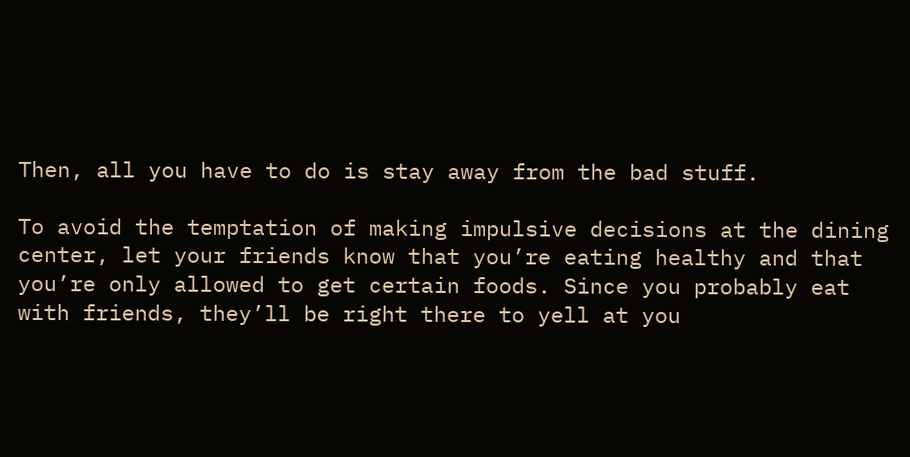Then, all you have to do is stay away from the bad stuff.

To avoid the temptation of making impulsive decisions at the dining center, let your friends know that you’re eating healthy and that you’re only allowed to get certain foods. Since you probably eat with friends, they’ll be right there to yell at you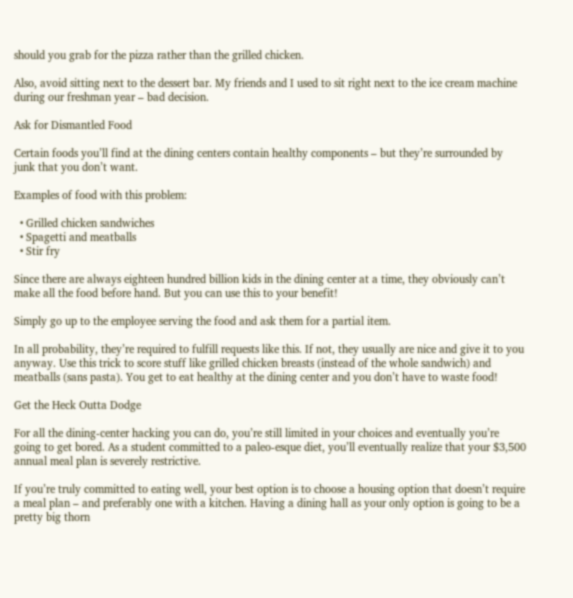should you grab for the pizza rather than the grilled chicken.

Also, avoid sitting next to the dessert bar. My friends and I used to sit right next to the ice cream machine during our freshman year – bad decision.

Ask for Dismantled Food

Certain foods you’ll find at the dining centers contain healthy components – but they’re surrounded by junk that you don’t want.

Examples of food with this problem:

  • Grilled chicken sandwiches
  • Spagetti and meatballs
  • Stir fry

Since there are always eighteen hundred billion kids in the dining center at a time, they obviously can’t make all the food before hand. But you can use this to your benefit!

Simply go up to the employee serving the food and ask them for a partial item.

In all probability, they’re required to fulfill requests like this. If not, they usually are nice and give it to you anyway. Use this trick to score stuff like grilled chicken breasts (instead of the whole sandwich) and meatballs (sans pasta). You get to eat healthy at the dining center and you don’t have to waste food!

Get the Heck Outta Dodge

For all the dining-center hacking you can do, you’re still limited in your choices and eventually you’re going to get bored. As a student committed to a paleo-esque diet, you’ll eventually realize that your $3,500 annual meal plan is severely restrictive.

If you’re truly committed to eating well, your best option is to choose a housing option that doesn’t require a meal plan – and preferably one with a kitchen. Having a dining hall as your only option is going to be a pretty big thorn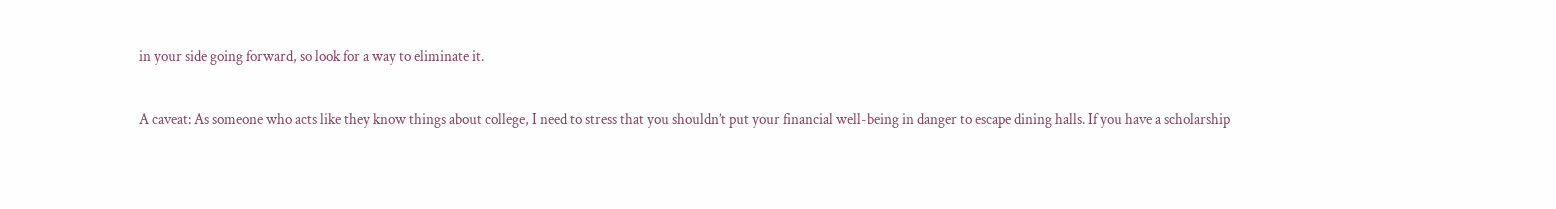in your side going forward, so look for a way to eliminate it.

A caveat: As someone who acts like they know things about college, I need to stress that you shouldn’t put your financial well-being in danger to escape dining halls. If you have a scholarship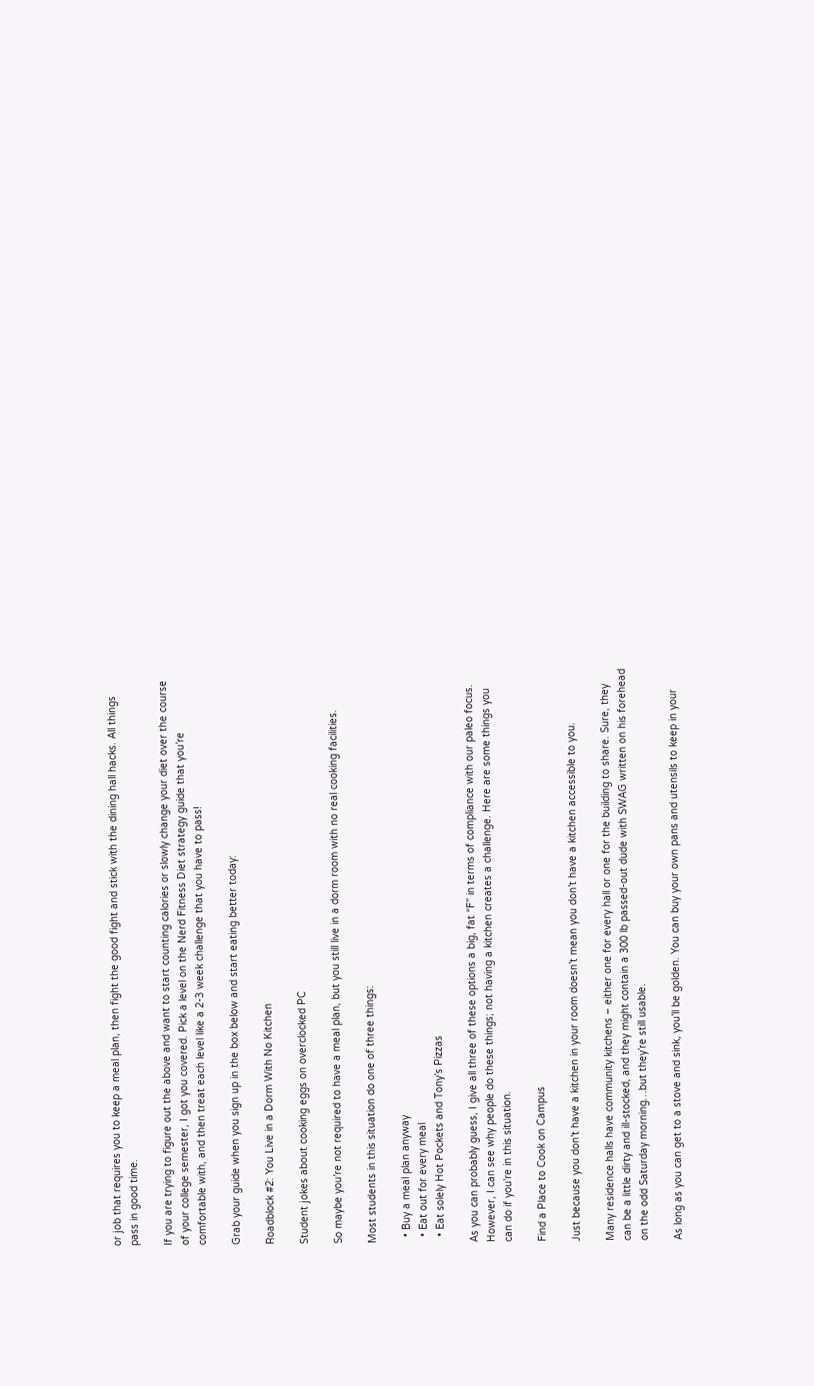or job that requires you to keep a meal plan, then fight the good fight and stick with the dining hall hacks. All things pass in good time.

If you are trying to figure out the above and want to start counting calories or slowly change your diet over the course of your college semester, I got you covered. Pick a level on the Nerd Fitness Diet strategy guide that you’re comfortable with, and then treat each level like a 2-3 week challenge that you have to pass!

Grab your guide when you sign up in the box below and start eating better today:

Roadblock #2: You Live in a Dorm With No Kitchen

Student jokes about cooking eggs on overclocked PC

So maybe you’re not required to have a meal plan, but you still live in a dorm room with no real cooking facilities.

Most students in this situation do one of three things:

  • Buy a meal plan anyway
  • Eat out for every meal
  • Eat solely Hot Pockets and Tony’s Pizzas

As you can probably guess, I give all three of these options a big, fat “F” in terms of compliance with our paleo focus. However, I can see why people do these things; not having a kitchen creates a challenge. Here are some things you can do if you’re in this situation.

Find a Place to Cook on Campus

Just because you don’t have a kitchen in your room doesn’t mean you don’t have a kitchen accessible to you.

Many residence halls have community kitchens – either one for every hall or one for the building to share. Sure, they can be a little dirty and ill-stocked, and they might contain a 300 lb passed-out dude with SWAG written on his forehead on the odd Saturday morning…but they’re still usable.

As long as you can get to a stove and sink, you’ll be golden. You can buy your own pans and utensils to keep in your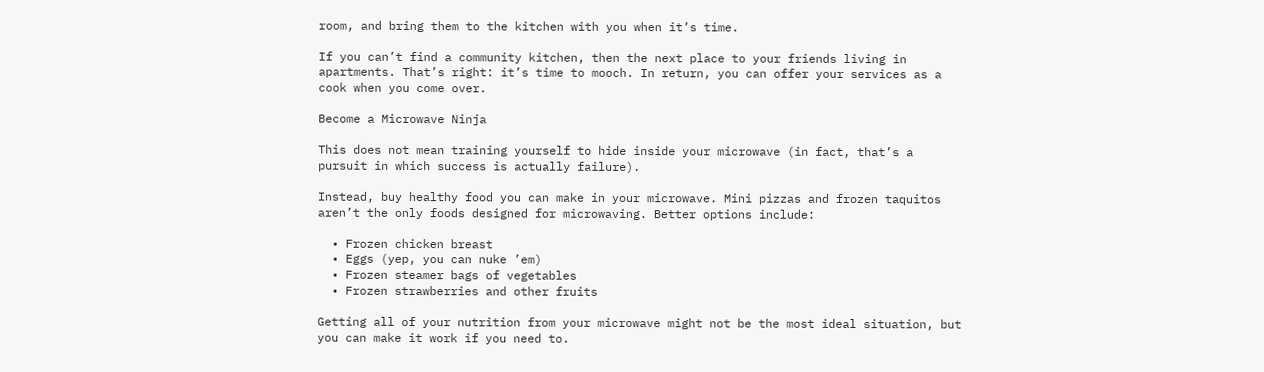room, and bring them to the kitchen with you when it’s time.

If you can’t find a community kitchen, then the next place to your friends living in apartments. That’s right: it’s time to mooch. In return, you can offer your services as a cook when you come over.

Become a Microwave Ninja

This does not mean training yourself to hide inside your microwave (in fact, that’s a pursuit in which success is actually failure).

Instead, buy healthy food you can make in your microwave. Mini pizzas and frozen taquitos aren’t the only foods designed for microwaving. Better options include:

  • Frozen chicken breast
  • Eggs (yep, you can nuke ’em)
  • Frozen steamer bags of vegetables
  • Frozen strawberries and other fruits

Getting all of your nutrition from your microwave might not be the most ideal situation, but you can make it work if you need to.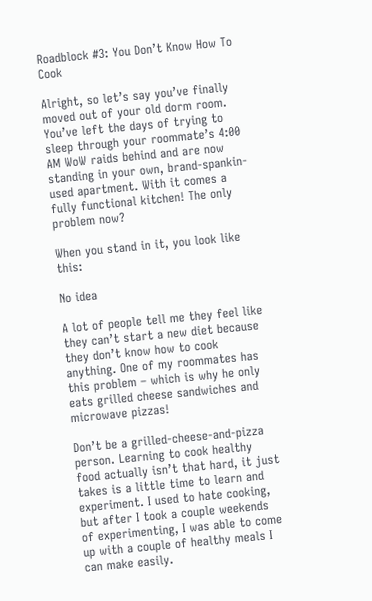Roadblock #3: You Don’t Know How To Cook

Alright, so let’s say you’ve finally moved out of your old dorm room. You’ve left the days of trying to sleep through your roommate’s 4:00 AM WoW raids behind and are now standing in your own, brand-spankin-used apartment. With it comes a fully functional kitchen! The only problem now?

When you stand in it, you look like this:

No idea

A lot of people tell me they feel like they can’t start a new diet because they don’t know how to cook anything. One of my roommates has this problem – which is why he only eats grilled cheese sandwiches and microwave pizzas!

Don’t be a grilled-cheese-and-pizza person. Learning to cook healthy food actually isn’t that hard, it just takes is a little time to learn and experiment. I used to hate cooking, but after I took a couple weekends of experimenting, I was able to come up with a couple of healthy meals I can make easily.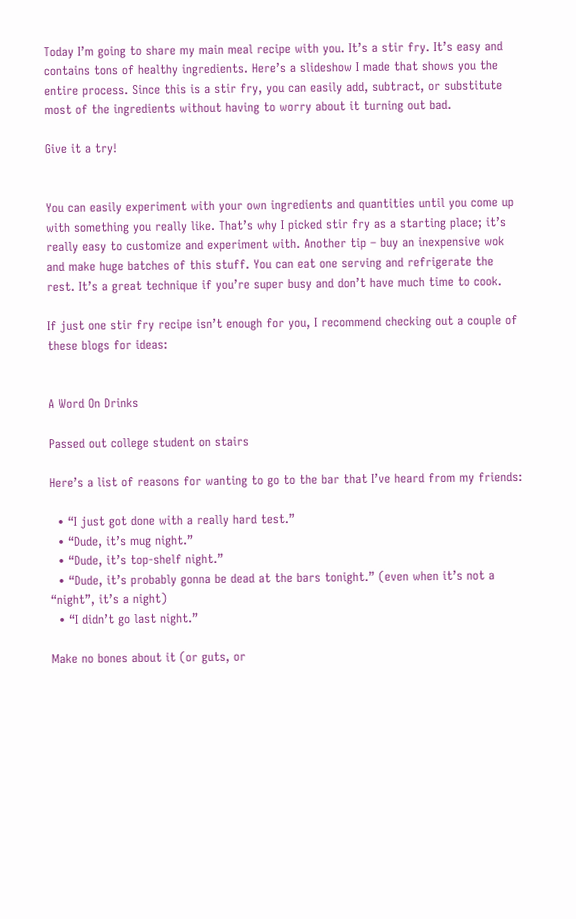Today I’m going to share my main meal recipe with you. It’s a stir fry. It’s easy and contains tons of healthy ingredients. Here’s a slideshow I made that shows you the entire process. Since this is a stir fry, you can easily add, subtract, or substitute most of the ingredients without having to worry about it turning out bad.

Give it a try!


You can easily experiment with your own ingredients and quantities until you come up with something you really like. That’s why I picked stir fry as a starting place; it’s really easy to customize and experiment with. Another tip – buy an inexpensive wok and make huge batches of this stuff. You can eat one serving and refrigerate the rest. It’s a great technique if you’re super busy and don’t have much time to cook.

If just one stir fry recipe isn’t enough for you, I recommend checking out a couple of these blogs for ideas:


A Word On Drinks

Passed out college student on stairs

Here’s a list of reasons for wanting to go to the bar that I’ve heard from my friends:

  • “I just got done with a really hard test.”
  • “Dude, it’s mug night.”
  • “Dude, it’s top-shelf night.”
  • “Dude, it’s probably gonna be dead at the bars tonight.” (even when it’s not a “night”, it’s a night)
  • “I didn’t go last night.”

Make no bones about it (or guts, or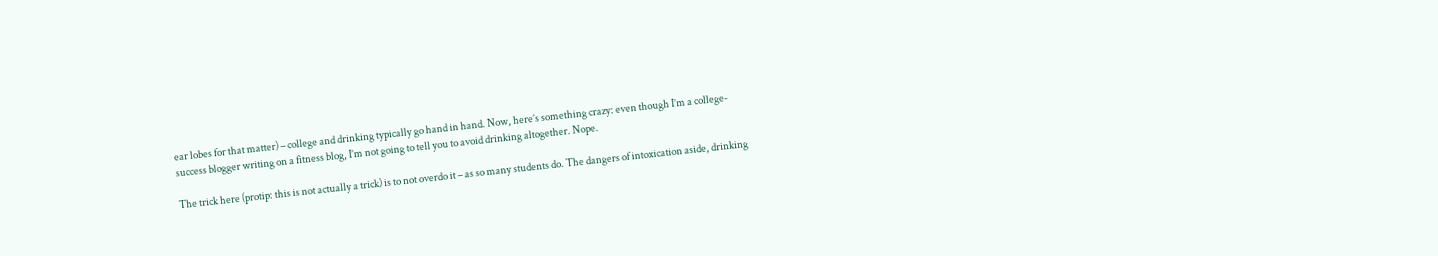ear lobes for that matter) – college and drinking typically go hand in hand. Now, here’s something crazy: even though I’m a college-success blogger writing on a fitness blog, I’m not going to tell you to avoid drinking altogether. Nope.

The trick here (protip: this is not actually a trick) is to not overdo it – as so many students do. The dangers of intoxication aside, drinking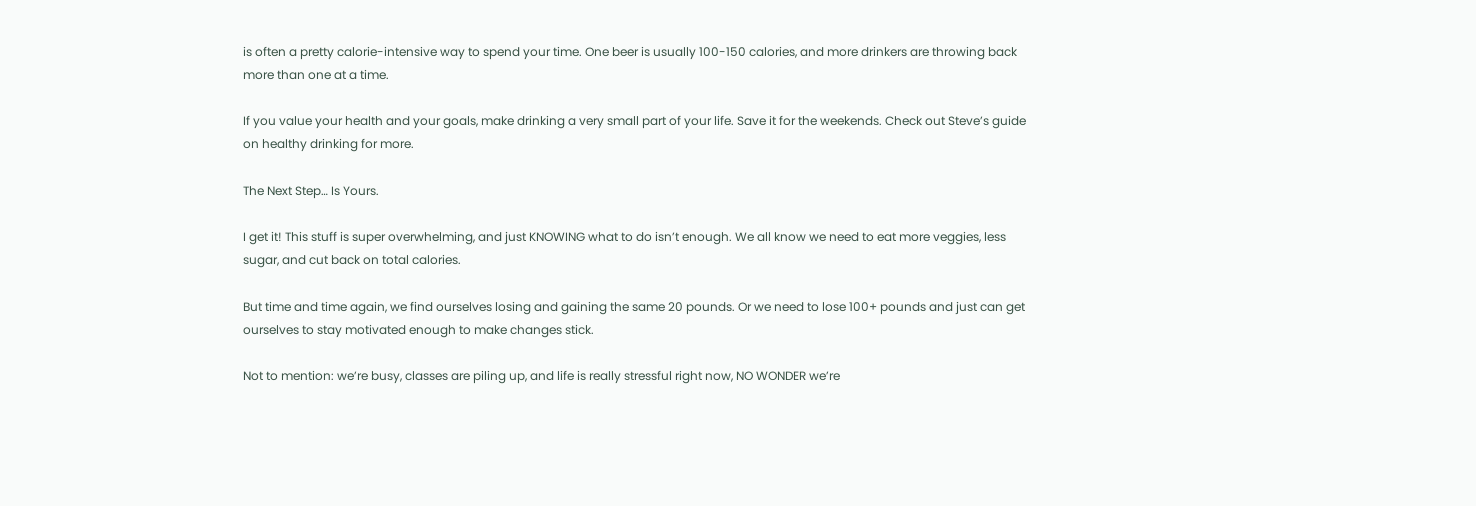is often a pretty calorie-intensive way to spend your time. One beer is usually 100-150 calories, and more drinkers are throwing back more than one at a time.

If you value your health and your goals, make drinking a very small part of your life. Save it for the weekends. Check out Steve’s guide on healthy drinking for more.

The Next Step… Is Yours.

I get it! This stuff is super overwhelming, and just KNOWING what to do isn’t enough. We all know we need to eat more veggies, less sugar, and cut back on total calories.

But time and time again, we find ourselves losing and gaining the same 20 pounds. Or we need to lose 100+ pounds and just can get ourselves to stay motivated enough to make changes stick.

Not to mention: we’re busy, classes are piling up, and life is really stressful right now, NO WONDER we’re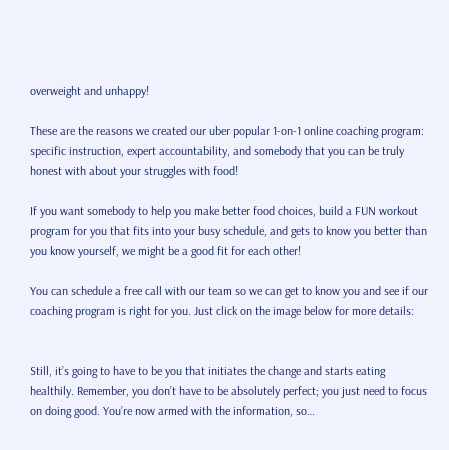overweight and unhappy!

These are the reasons we created our uber popular 1-on-1 online coaching program: specific instruction, expert accountability, and somebody that you can be truly honest with about your struggles with food!

If you want somebody to help you make better food choices, build a FUN workout program for you that fits into your busy schedule, and gets to know you better than you know yourself, we might be a good fit for each other!

You can schedule a free call with our team so we can get to know you and see if our coaching program is right for you. Just click on the image below for more details:


Still, it’s going to have to be you that initiates the change and starts eating healthily. Remember, you don’t have to be absolutely perfect; you just need to focus on doing good. You’re now armed with the information, so…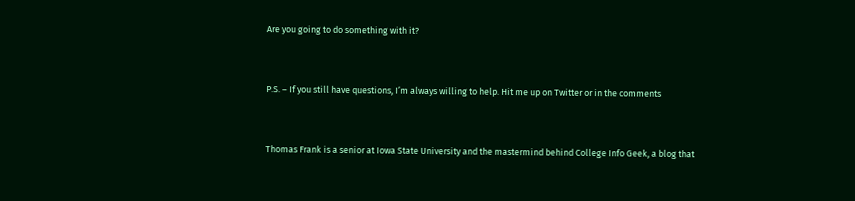Are you going to do something with it?


P.S. – If you still have questions, I’m always willing to help. Hit me up on Twitter or in the comments


Thomas Frank is a senior at Iowa State University and the mastermind behind College Info Geek, a blog that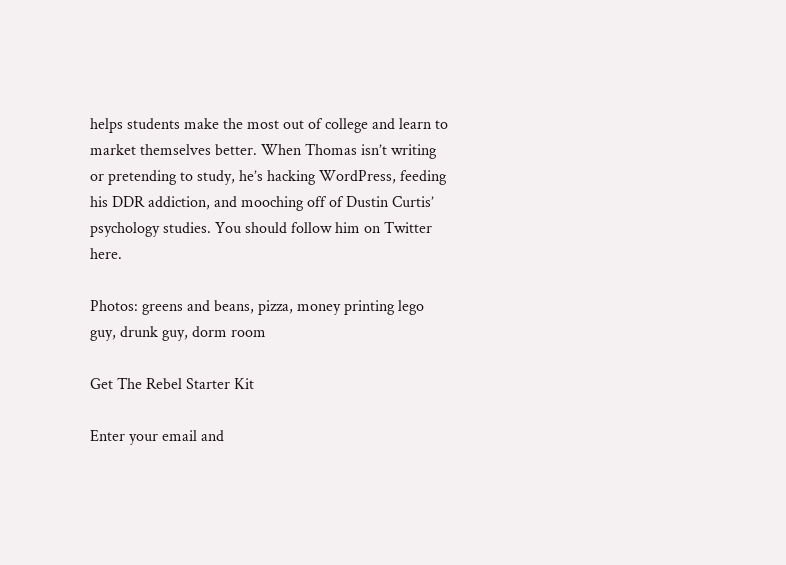helps students make the most out of college and learn to market themselves better. When Thomas isn’t writing or pretending to study, he’s hacking WordPress, feeding his DDR addiction, and mooching off of Dustin Curtis’ psychology studies. You should follow him on Twitter here.

Photos: greens and beans, pizza, money printing lego guy, drunk guy, dorm room

Get The Rebel Starter Kit

Enter your email and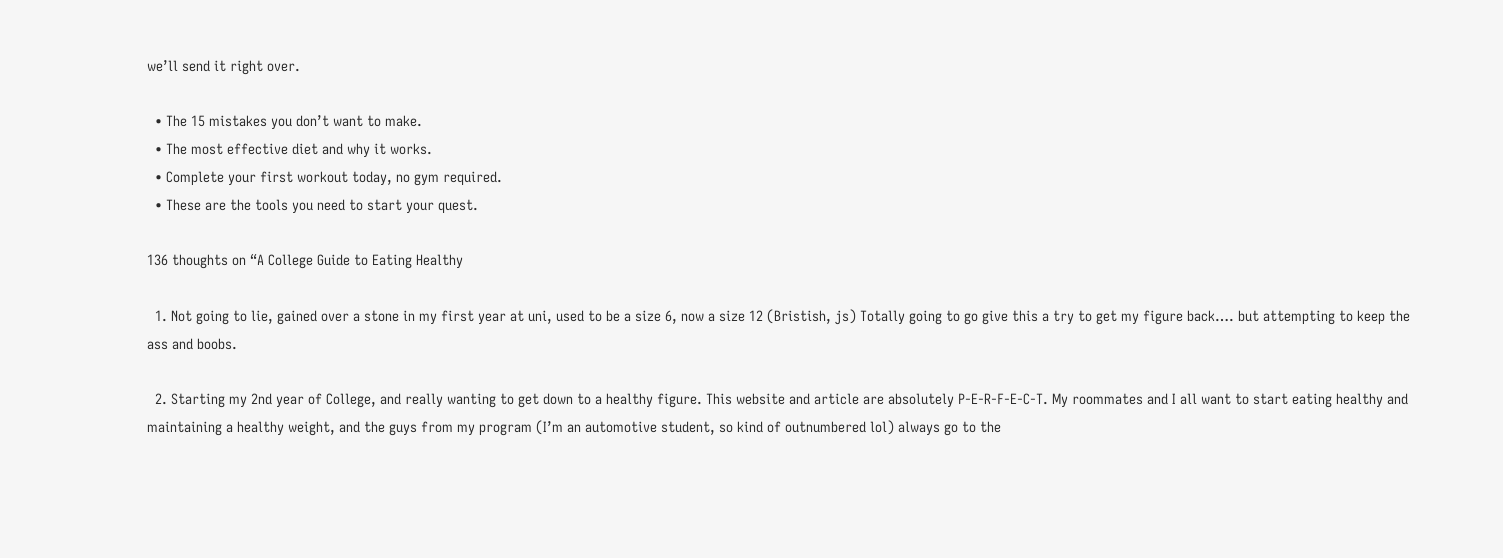we’ll send it right over.

  • The 15 mistakes you don’t want to make.
  • The most effective diet and why it works.
  • Complete your first workout today, no gym required.
  • These are the tools you need to start your quest.

136 thoughts on “A College Guide to Eating Healthy

  1. Not going to lie, gained over a stone in my first year at uni, used to be a size 6, now a size 12 (Bristish, js) Totally going to go give this a try to get my figure back…. but attempting to keep the ass and boobs.

  2. Starting my 2nd year of College, and really wanting to get down to a healthy figure. This website and article are absolutely P-E-R-F-E-C-T. My roommates and I all want to start eating healthy and maintaining a healthy weight, and the guys from my program (I’m an automotive student, so kind of outnumbered lol) always go to the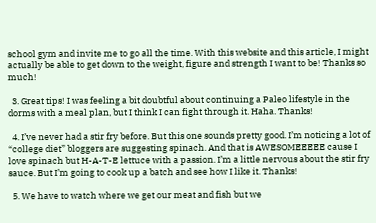school gym and invite me to go all the time. With this website and this article, I might actually be able to get down to the weight, figure and strength I want to be! Thanks so much!

  3. Great tips! I was feeling a bit doubtful about continuing a Paleo lifestyle in the dorms with a meal plan, but I think I can fight through it. Haha. Thanks!

  4. I’ve never had a stir fry before. But this one sounds pretty good. I’m noticing a lot of “college diet” bloggers are suggesting spinach. And that is AWESOMEEEEE cause I love spinach but H-A-T-E lettuce with a passion. I’m a little nervous about the stir fry sauce. But I’m going to cook up a batch and see how I like it. Thanks!

  5. We have to watch where we get our meat and fish but we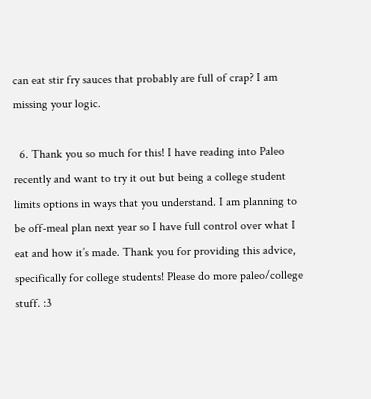can eat stir fry sauces that probably are full of crap? I am missing your logic.

  6. Thank you so much for this! I have reading into Paleo recently and want to try it out but being a college student limits options in ways that you understand. I am planning to be off-meal plan next year so I have full control over what I eat and how it’s made. Thank you for providing this advice, specifically for college students! Please do more paleo/college stuff. :3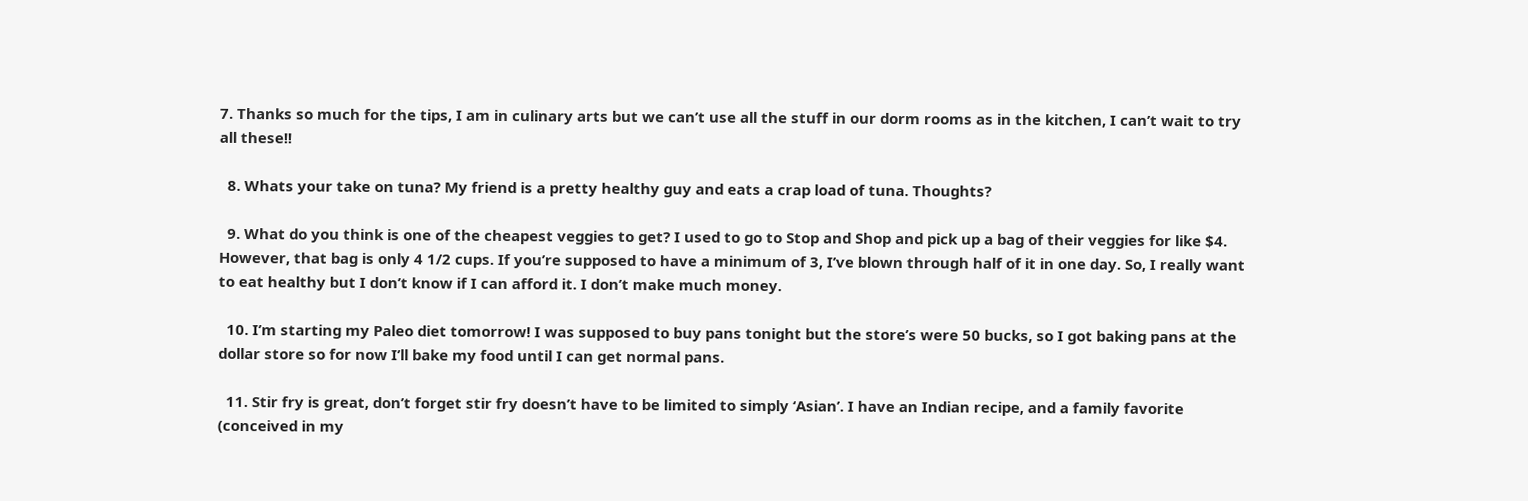7. Thanks so much for the tips, I am in culinary arts but we can’t use all the stuff in our dorm rooms as in the kitchen, I can’t wait to try all these!!

  8. Whats your take on tuna? My friend is a pretty healthy guy and eats a crap load of tuna. Thoughts?

  9. What do you think is one of the cheapest veggies to get? I used to go to Stop and Shop and pick up a bag of their veggies for like $4. However, that bag is only 4 1/2 cups. If you’re supposed to have a minimum of 3, I’ve blown through half of it in one day. So, I really want to eat healthy but I don’t know if I can afford it. I don’t make much money.

  10. I’m starting my Paleo diet tomorrow! I was supposed to buy pans tonight but the store’s were 50 bucks, so I got baking pans at the dollar store so for now I’ll bake my food until I can get normal pans.

  11. Stir fry is great, don’t forget stir fry doesn’t have to be limited to simply ‘Asian’. I have an Indian recipe, and a family favorite (conceived in my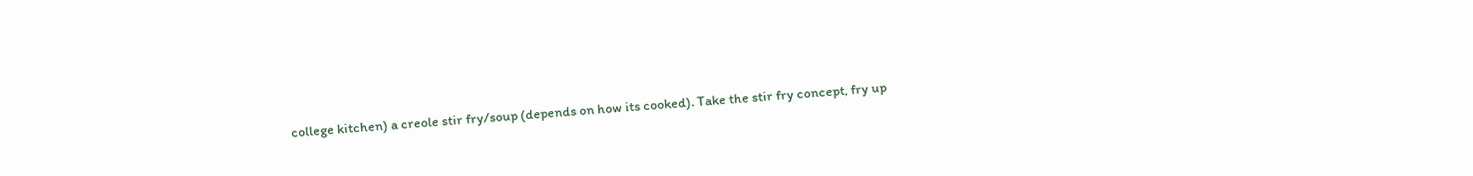college kitchen) a creole stir fry/soup (depends on how its cooked). Take the stir fry concept, fry up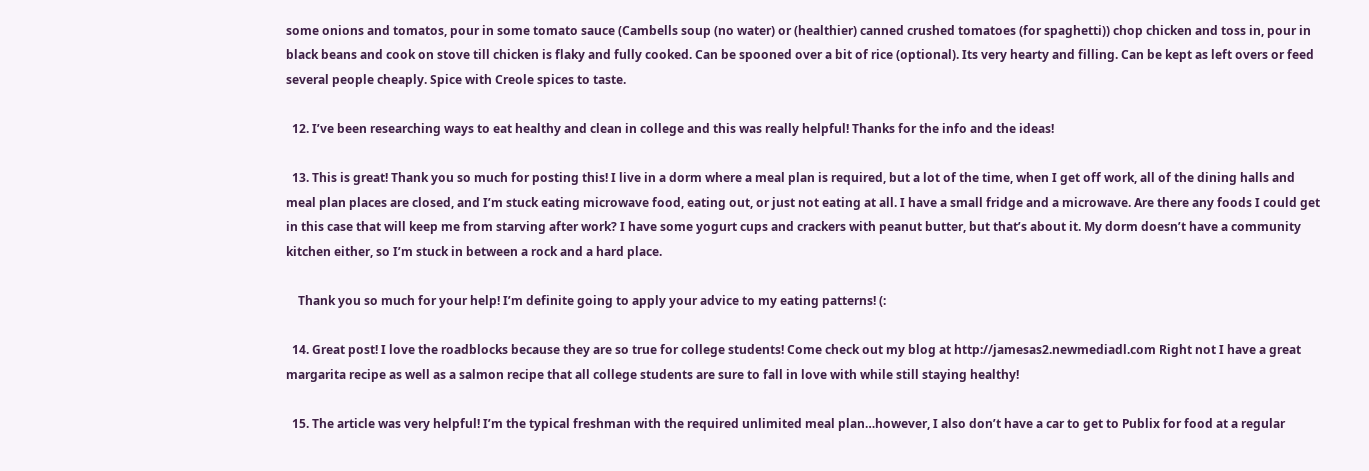some onions and tomatos, pour in some tomato sauce (Cambells soup (no water) or (healthier) canned crushed tomatoes (for spaghetti)) chop chicken and toss in, pour in black beans and cook on stove till chicken is flaky and fully cooked. Can be spooned over a bit of rice (optional). Its very hearty and filling. Can be kept as left overs or feed several people cheaply. Spice with Creole spices to taste.

  12. I’ve been researching ways to eat healthy and clean in college and this was really helpful! Thanks for the info and the ideas!

  13. This is great! Thank you so much for posting this! I live in a dorm where a meal plan is required, but a lot of the time, when I get off work, all of the dining halls and meal plan places are closed, and I’m stuck eating microwave food, eating out, or just not eating at all. I have a small fridge and a microwave. Are there any foods I could get in this case that will keep me from starving after work? I have some yogurt cups and crackers with peanut butter, but that’s about it. My dorm doesn’t have a community kitchen either, so I’m stuck in between a rock and a hard place.

    Thank you so much for your help! I’m definite going to apply your advice to my eating patterns! (:

  14. Great post! I love the roadblocks because they are so true for college students! Come check out my blog at http://jamesas2.newmediadl.com Right not I have a great margarita recipe as well as a salmon recipe that all college students are sure to fall in love with while still staying healthy!

  15. The article was very helpful! I’m the typical freshman with the required unlimited meal plan…however, I also don’t have a car to get to Publix for food at a regular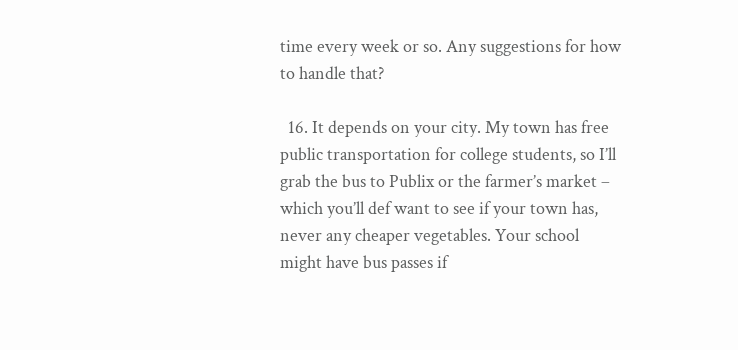time every week or so. Any suggestions for how to handle that?

  16. It depends on your city. My town has free public transportation for college students, so I’ll grab the bus to Publix or the farmer’s market – which you’ll def want to see if your town has, never any cheaper vegetables. Your school might have bus passes if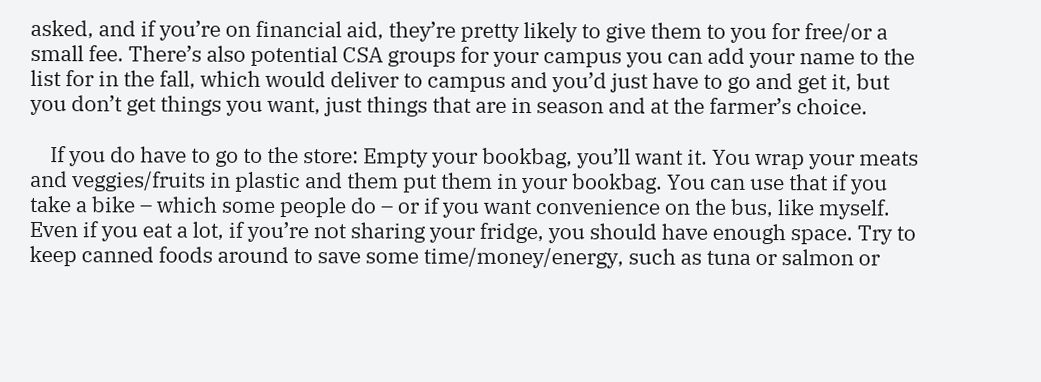asked, and if you’re on financial aid, they’re pretty likely to give them to you for free/or a small fee. There’s also potential CSA groups for your campus you can add your name to the list for in the fall, which would deliver to campus and you’d just have to go and get it, but you don’t get things you want, just things that are in season and at the farmer’s choice.

    If you do have to go to the store: Empty your bookbag, you’ll want it. You wrap your meats and veggies/fruits in plastic and them put them in your bookbag. You can use that if you take a bike – which some people do – or if you want convenience on the bus, like myself. Even if you eat a lot, if you’re not sharing your fridge, you should have enough space. Try to keep canned foods around to save some time/money/energy, such as tuna or salmon or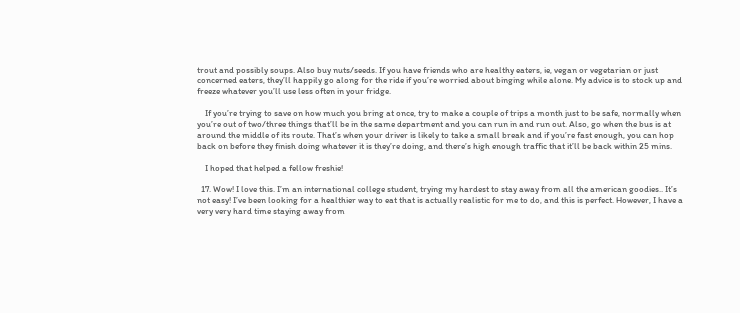trout and possibly soups. Also buy nuts/seeds. If you have friends who are healthy eaters, ie, vegan or vegetarian or just concerned eaters, they’ll happily go along for the ride if you’re worried about binging while alone. My advice is to stock up and freeze whatever you’ll use less often in your fridge.

    If you’re trying to save on how much you bring at once, try to make a couple of trips a month just to be safe, normally when you’re out of two/three things that’ll be in the same department and you can run in and run out. Also, go when the bus is at around the middle of its route. That’s when your driver is likely to take a small break and if you’re fast enough, you can hop back on before they finish doing whatever it is they’re doing, and there’s high enough traffic that it’ll be back within 25 mins.

    I hoped that helped a fellow freshie!

  17. Wow! I love this. I’m an international college student, trying my hardest to stay away from all the american goodies.. It’s not easy! I’ve been looking for a healthier way to eat that is actually realistic for me to do, and this is perfect. However, I have a very very hard time staying away from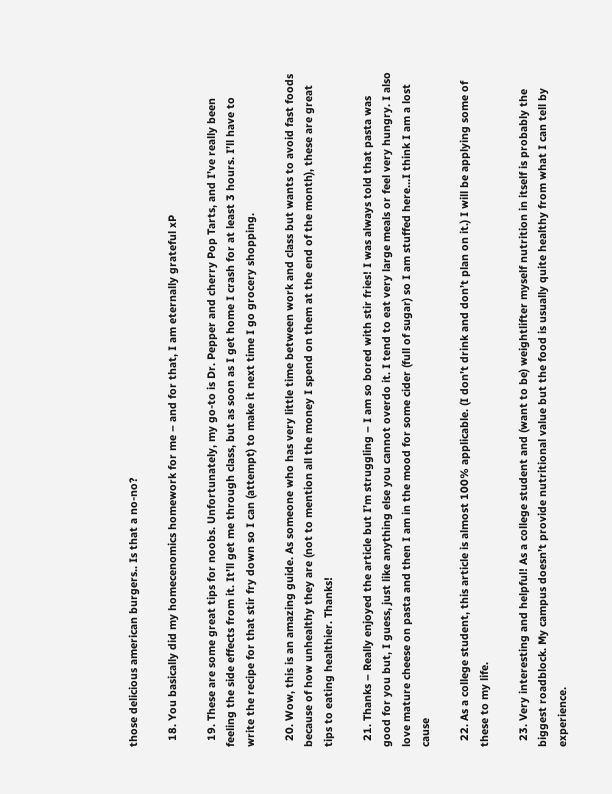those delicious american burgers.. Is that a no-no?

  18. You basically did my homecenomics homework for me – and for that, I am eternally grateful xP

  19. These are some great tips for noobs. Unfortunately, my go-to is Dr. Pepper and cherry Pop Tarts, and I’ve really been feeling the side effects from it. It’ll get me through class, but as soon as I get home I crash for at least 3 hours. I’ll have to write the recipe for that stir fry down so I can (attempt) to make it next time I go grocery shopping.

  20. Wow, this is an amazing guide. As someone who has very little time between work and class but wants to avoid fast foods because of how unhealthy they are (not to mention all the money I spend on them at the end of the month), these are great tips to eating healthier. Thanks!

  21. Thanks – Really enjoyed the article but I’m struggling – I am so bored with stir fries! I was always told that pasta was good for you but, I guess, just like anything else you cannot overdo it. I tend to eat very large meals or feel very hungry. I also love mature cheese on pasta and then I am in the mood for some cider (full of sugar) so I am stuffed here…I think I am a lost cause

  22. As a college student, this article is almost 100% applicable. (I don’t drink and don’t plan on it.) I will be applying some of these to my life.

  23. Very interesting and helpful! As a college student and (want to be) weightlifter myself nutrition in itself is probably the biggest roadblock. My campus doesn’t provide nutritional value but the food is usually quite healthy from what I can tell by experience.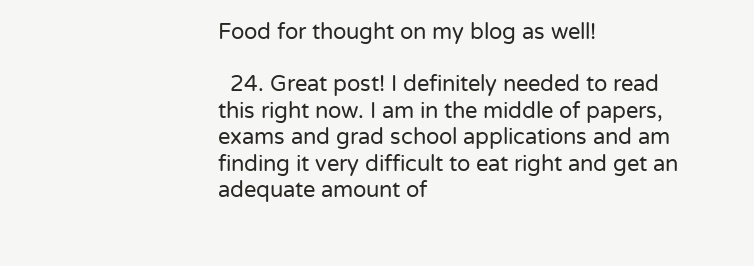Food for thought on my blog as well!

  24. Great post! I definitely needed to read this right now. I am in the middle of papers, exams and grad school applications and am finding it very difficult to eat right and get an adequate amount of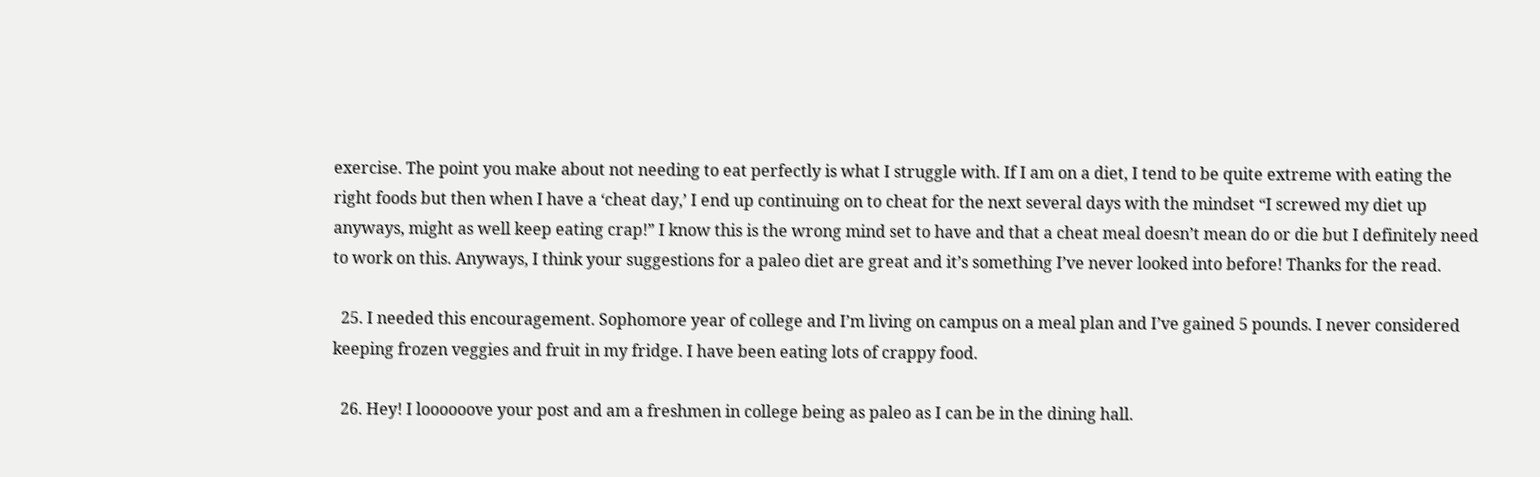exercise. The point you make about not needing to eat perfectly is what I struggle with. If I am on a diet, I tend to be quite extreme with eating the right foods but then when I have a ‘cheat day,’ I end up continuing on to cheat for the next several days with the mindset “I screwed my diet up anyways, might as well keep eating crap!” I know this is the wrong mind set to have and that a cheat meal doesn’t mean do or die but I definitely need to work on this. Anyways, I think your suggestions for a paleo diet are great and it’s something I’ve never looked into before! Thanks for the read.

  25. I needed this encouragement. Sophomore year of college and I’m living on campus on a meal plan and I’ve gained 5 pounds. I never considered keeping frozen veggies and fruit in my fridge. I have been eating lots of crappy food.

  26. Hey! I loooooove your post and am a freshmen in college being as paleo as I can be in the dining hall.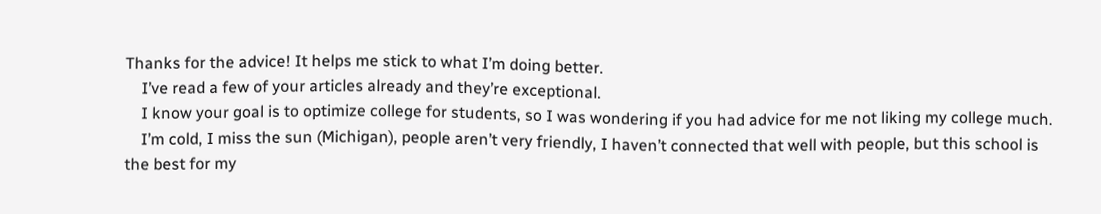Thanks for the advice! It helps me stick to what I’m doing better.
    I’ve read a few of your articles already and they’re exceptional.
    I know your goal is to optimize college for students, so I was wondering if you had advice for me not liking my college much.
    I’m cold, I miss the sun (Michigan), people aren’t very friendly, I haven’t connected that well with people, but this school is the best for my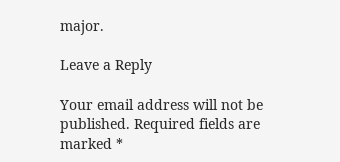major.

Leave a Reply

Your email address will not be published. Required fields are marked *